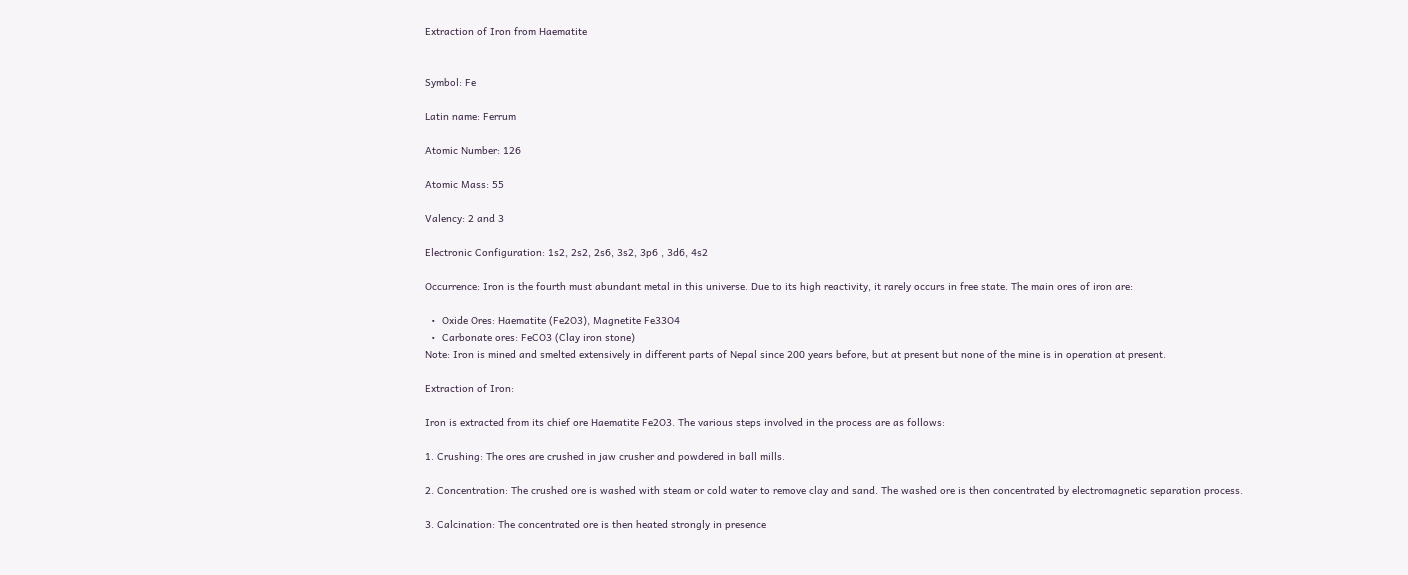Extraction of Iron from Haematite


Symbol: Fe

Latin name: Ferrum

Atomic Number: 126

Atomic Mass: 55

Valency: 2 and 3

Electronic Configuration: 1s2, 2s2, 2s6, 3s2, 3p6 , 3d6, 4s2

Occurrence: Iron is the fourth must abundant metal in this universe. Due to its high reactivity, it rarely occurs in free state. The main ores of iron are:

  •  Oxide Ores: Haematite (Fe2O3), Magnetite Fe33O4
  •  Carbonate ores: FeCO3 (Clay iron stone)
Note: Iron is mined and smelted extensively in different parts of Nepal since 200 years before, but at present but none of the mine is in operation at present.

Extraction of Iron:

Iron is extracted from its chief ore Haematite Fe2O3. The various steps involved in the process are as follows:

1. Crushing: The ores are crushed in jaw crusher and powdered in ball mills.

2. Concentration: The crushed ore is washed with steam or cold water to remove clay and sand. The washed ore is then concentrated by electromagnetic separation process.

3. Calcination: The concentrated ore is then heated strongly in presence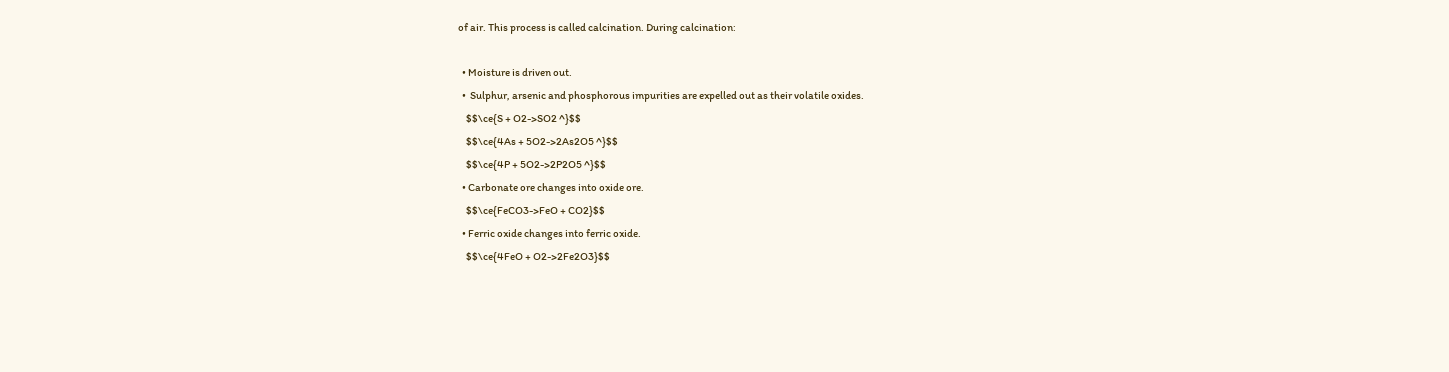of air. This process is called calcination. During calcination:

  • Moisture is driven out.
  •  Sulphur, arsenic and phosphorous impurities are expelled out as their volatile oxides.
    $$\ce{S + O2->SO2 ^}$$
    $$\ce{4As + 5O2->2As2O5 ^}$$
    $$\ce{4P + 5O2->2P2O5 ^}$$
  • Carbonate ore changes into oxide ore.
    $$\ce{FeCO3->FeO + CO2}$$
  • Ferric oxide changes into ferric oxide.
    $$\ce{4FeO + O2->2Fe2O3}$$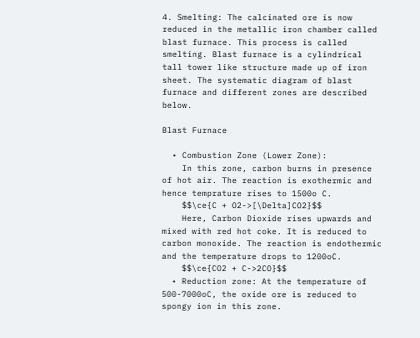4. Smelting: The calcinated ore is now reduced in the metallic iron chamber called blast furnace. This process is called smelting. Blast furnace is a cylindrical tall tower like structure made up of iron sheet. The systematic diagram of blast furnace and different zones are described below.

Blast Furnace

  • Combustion Zone (Lower Zone):
    In this zone, carbon burns in presence of hot air. The reaction is exothermic and hence temprature rises to 1500o C.
    $$\ce{C + O2->[\Delta]CO2}$$
    Here, Carbon Dioxide rises upwards and mixed with red hot coke. It is reduced to carbon monoxide. The reaction is endothermic and the temperature drops to 1200oC.
    $$\ce{CO2 + C->2CO}$$
  • Reduction zone: At the temperature of 500-7000oC, the oxide ore is reduced to spongy ion in this zone.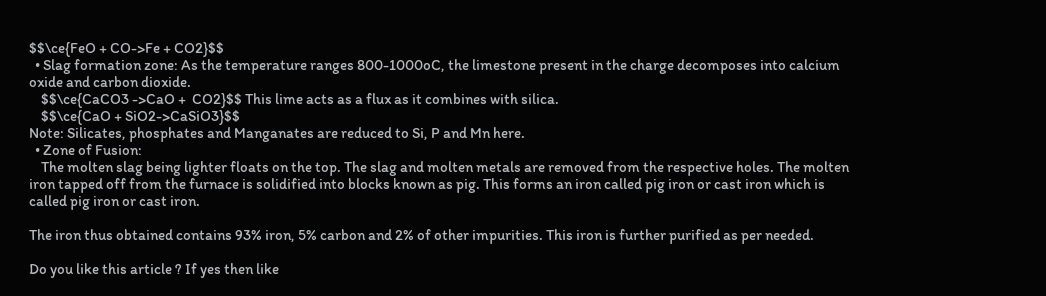$$\ce{FeO + CO->Fe + CO2}$$
  • Slag formation zone: As the temperature ranges 800-1000oC, the limestone present in the charge decomposes into calcium oxide and carbon dioxide.
    $$\ce{CaCO3 ->CaO +  CO2}$$ This lime acts as a flux as it combines with silica.
    $$\ce{CaO + SiO2->CaSiO3}$$
Note: Silicates, phosphates and Manganates are reduced to Si, P and Mn here.
  • Zone of Fusion:
    The molten slag being lighter floats on the top. The slag and molten metals are removed from the respective holes. The molten iron tapped off from the furnace is solidified into blocks known as pig. This forms an iron called pig iron or cast iron which is called pig iron or cast iron.

The iron thus obtained contains 93% iron, 5% carbon and 2% of other impurities. This iron is further purified as per needed.

Do you like this article ? If yes then like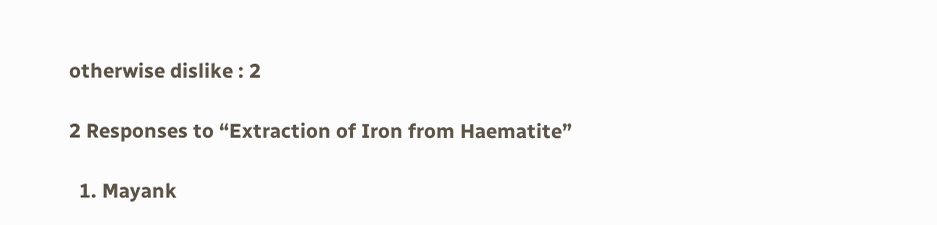otherwise dislike : 2

2 Responses to “Extraction of Iron from Haematite”

  1. Mayank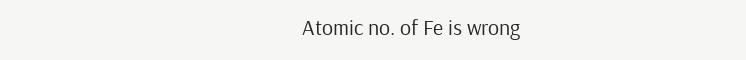Atomic no. of Fe is wrong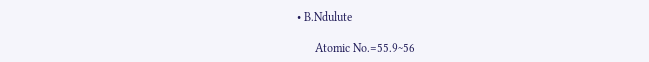• B.Ndulute

      Atomic No.=55.9~56